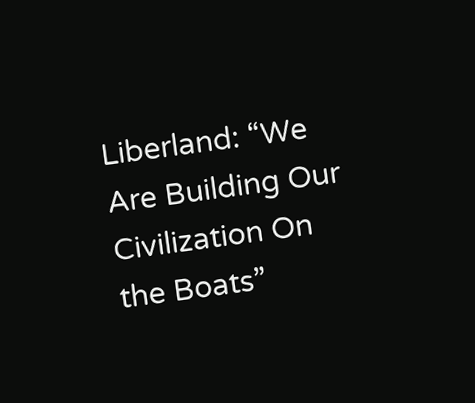Liberland: “We Are Building Our Civilization On the Boats”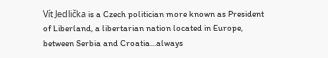Vít Jedlička is a Czech politician more known as President of Liberland, a libertarian nation located in Europe, between Serbia and Croatia...always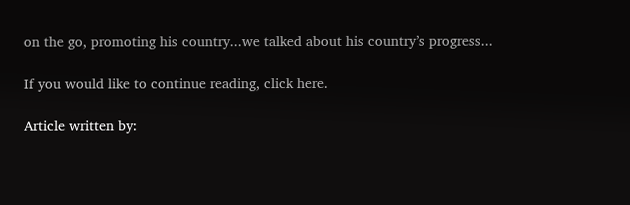on the go, promoting his country...we talked about his country’s progress...

If you would like to continue reading, click here.

Article written by: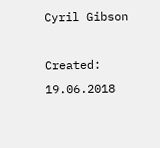Cyril Gibson

Created: 19.06.2018